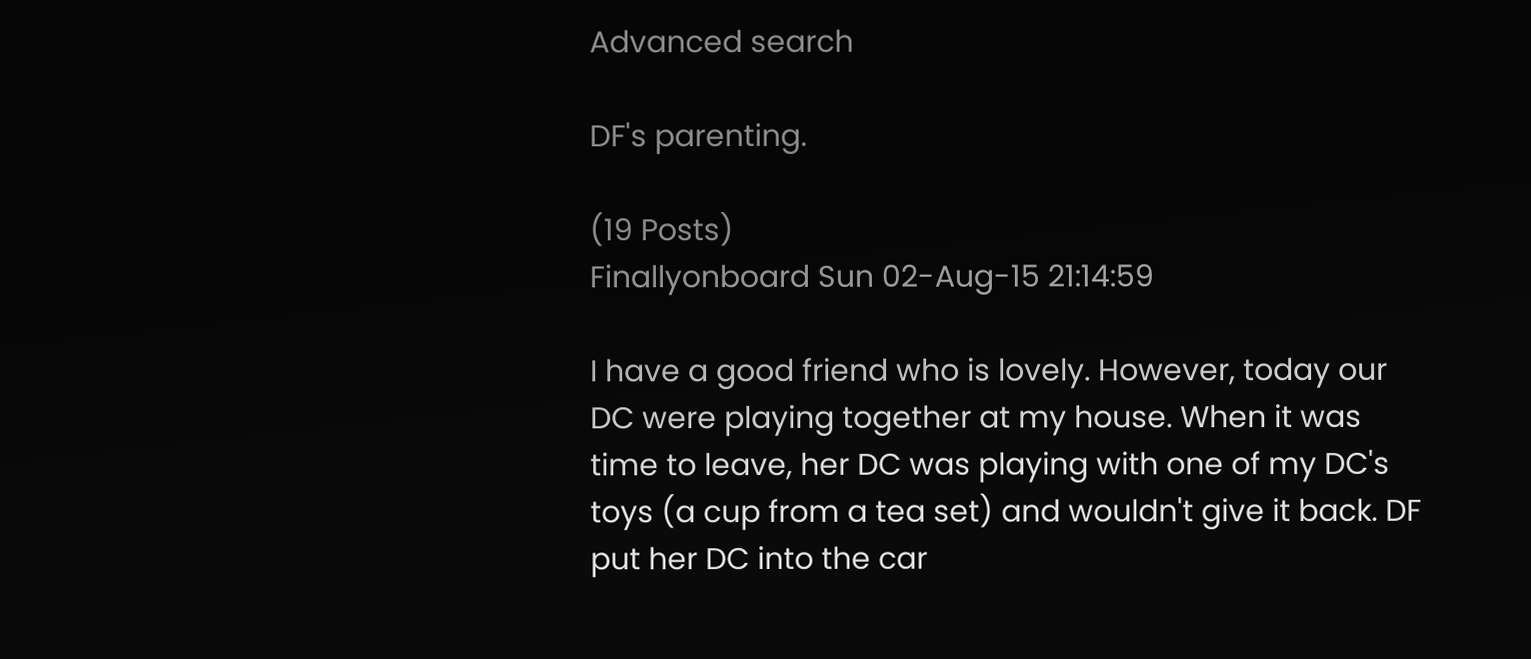Advanced search

DF's parenting.

(19 Posts)
Finallyonboard Sun 02-Aug-15 21:14:59

I have a good friend who is lovely. However, today our DC were playing together at my house. When it was time to leave, her DC was playing with one of my DC's toys (a cup from a tea set) and wouldn't give it back. DF put her DC into the car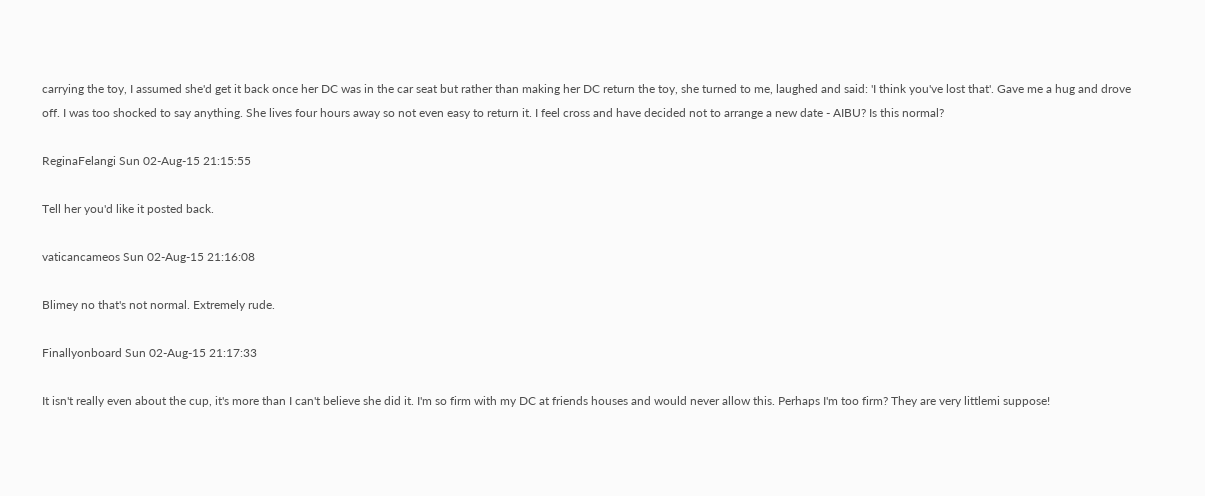carrying the toy, I assumed she'd get it back once her DC was in the car seat but rather than making her DC return the toy, she turned to me, laughed and said: 'I think you've lost that'. Gave me a hug and drove off. I was too shocked to say anything. She lives four hours away so not even easy to return it. I feel cross and have decided not to arrange a new date - AIBU? Is this normal?

ReginaFelangi Sun 02-Aug-15 21:15:55

Tell her you'd like it posted back.

vaticancameos Sun 02-Aug-15 21:16:08

Blimey no that's not normal. Extremely rude.

Finallyonboard Sun 02-Aug-15 21:17:33

It isn't really even about the cup, it's more than I can't believe she did it. I'm so firm with my DC at friends houses and would never allow this. Perhaps I'm too firm? They are very littlemi suppose!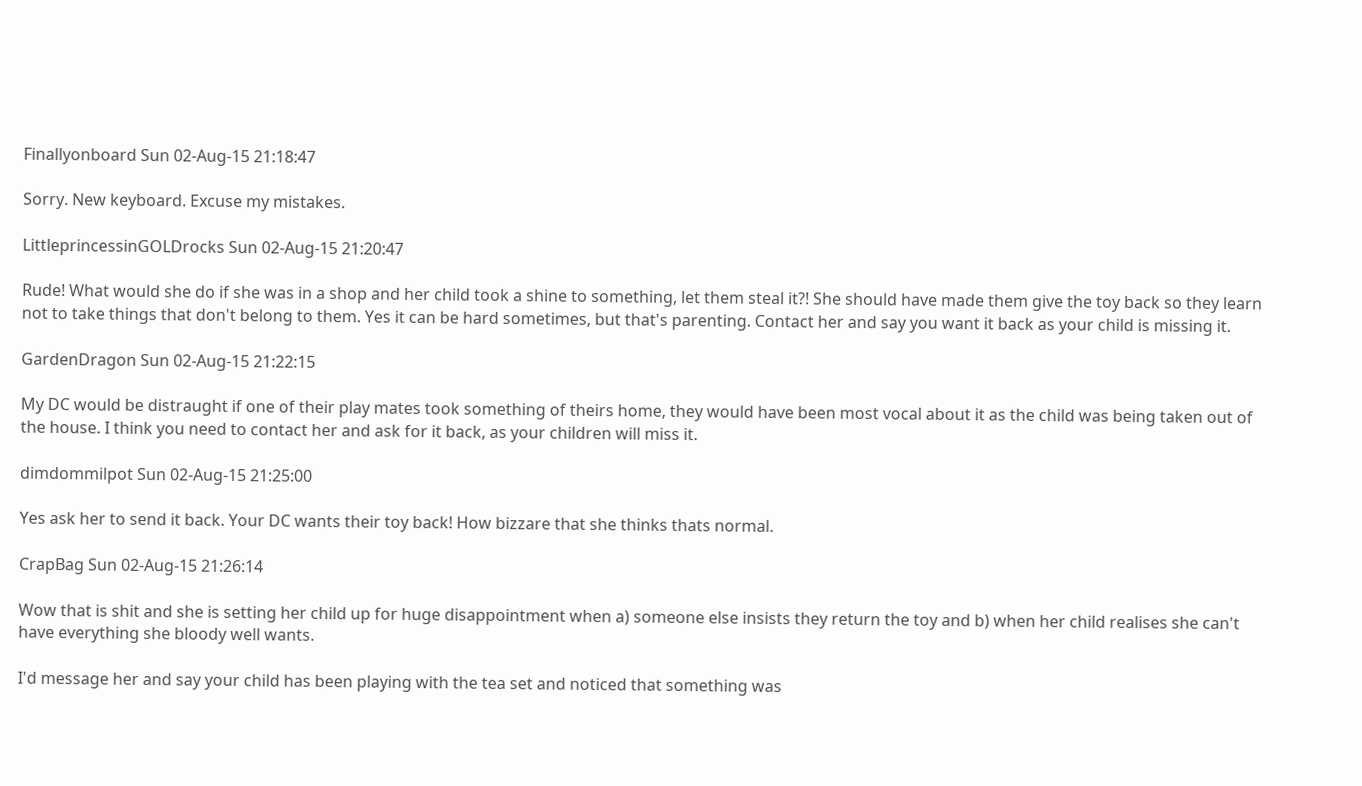Finallyonboard Sun 02-Aug-15 21:18:47

Sorry. New keyboard. Excuse my mistakes.

LittleprincessinGOLDrocks Sun 02-Aug-15 21:20:47

Rude! What would she do if she was in a shop and her child took a shine to something, let them steal it?! She should have made them give the toy back so they learn not to take things that don't belong to them. Yes it can be hard sometimes, but that's parenting. Contact her and say you want it back as your child is missing it.

GardenDragon Sun 02-Aug-15 21:22:15

My DC would be distraught if one of their play mates took something of theirs home, they would have been most vocal about it as the child was being taken out of the house. I think you need to contact her and ask for it back, as your children will miss it.

dimdommilpot Sun 02-Aug-15 21:25:00

Yes ask her to send it back. Your DC wants their toy back! How bizzare that she thinks thats normal.

CrapBag Sun 02-Aug-15 21:26:14

Wow that is shit and she is setting her child up for huge disappointment when a) someone else insists they return the toy and b) when her child realises she can't have everything she bloody well wants.

I'd message her and say your child has been playing with the tea set and noticed that something was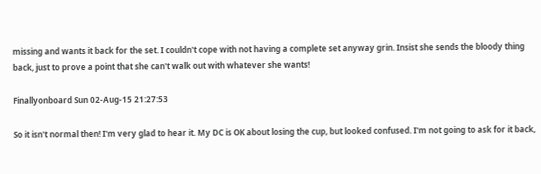missing and wants it back for the set. I couldn't cope with not having a complete set anyway grin. Insist she sends the bloody thing back, just to prove a point that she can't walk out with whatever she wants!

Finallyonboard Sun 02-Aug-15 21:27:53

So it isn't normal then! I'm very glad to hear it. My DC is OK about losing the cup, but looked confused. I'm not going to ask for it back,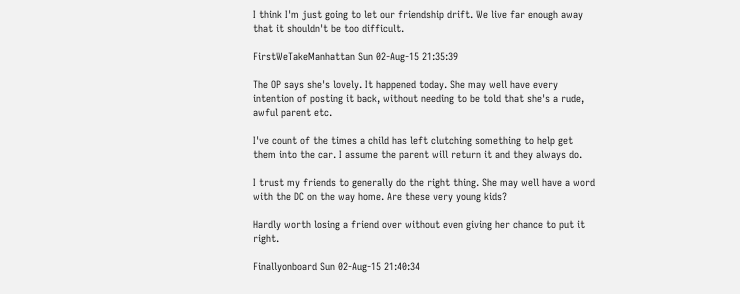I think I'm just going to let our friendship drift. We live far enough away that it shouldn't be too difficult.

FirstWeTakeManhattan Sun 02-Aug-15 21:35:39

The OP says she's lovely. It happened today. She may well have every intention of posting it back, without needing to be told that she's a rude, awful parent etc.

I've count of the times a child has left clutching something to help get them into the car. I assume the parent will return it and they always do.

I trust my friends to generally do the right thing. She may well have a word with the DC on the way home. Are these very young kids?

Hardly worth losing a friend over without even giving her chance to put it right.

Finallyonboard Sun 02-Aug-15 21:40:34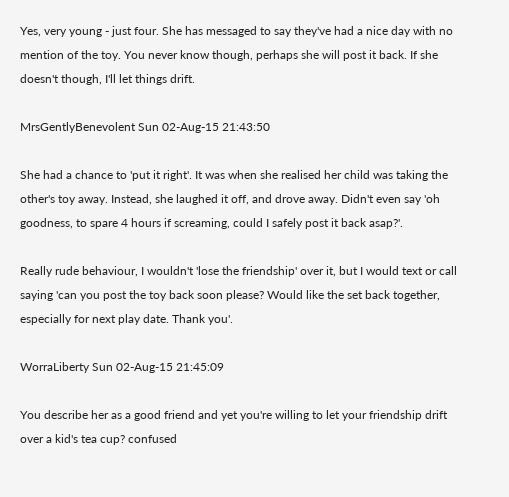Yes, very young - just four. She has messaged to say they've had a nice day with no mention of the toy. You never know though, perhaps she will post it back. If she doesn't though, I'll let things drift.

MrsGentlyBenevolent Sun 02-Aug-15 21:43:50

She had a chance to 'put it right'. It was when she realised her child was taking the other's toy away. Instead, she laughed it off, and drove away. Didn't even say 'oh goodness, to spare 4 hours if screaming, could I safely post it back asap?'.

Really rude behaviour, I wouldn't 'lose the friendship' over it, but I would text or call saying 'can you post the toy back soon please? Would like the set back together, especially for next play date. Thank you'.

WorraLiberty Sun 02-Aug-15 21:45:09

You describe her as a good friend and yet you're willing to let your friendship drift over a kid's tea cup? confused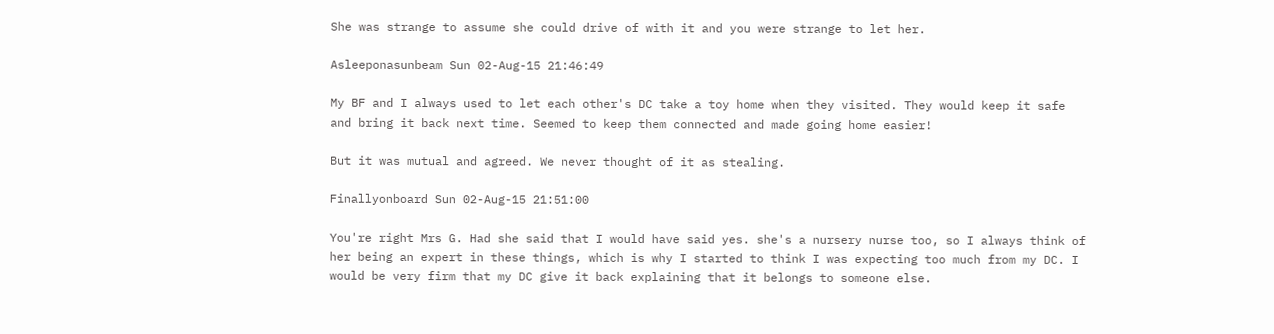She was strange to assume she could drive of with it and you were strange to let her.

Asleeponasunbeam Sun 02-Aug-15 21:46:49

My BF and I always used to let each other's DC take a toy home when they visited. They would keep it safe and bring it back next time. Seemed to keep them connected and made going home easier!

But it was mutual and agreed. We never thought of it as stealing.

Finallyonboard Sun 02-Aug-15 21:51:00

You're right Mrs G. Had she said that I would have said yes. she's a nursery nurse too, so I always think of her being an expert in these things, which is why I started to think I was expecting too much from my DC. I would be very firm that my DC give it back explaining that it belongs to someone else.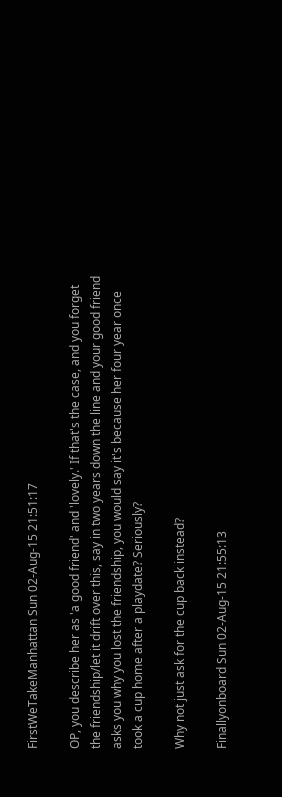FirstWeTakeManhattan Sun 02-Aug-15 21:51:17

OP, you describe her as 'a good friend' and 'lovely.' If that's the case, and you forget the friendship/let it drift over this, say in two years down the line and your good friend asks you why you lost the friendship, you would say it's because her four year once took a cup home after a playdate? Seriously?

Why not just ask for the cup back instead?

Finallyonboard Sun 02-Aug-15 21:55:13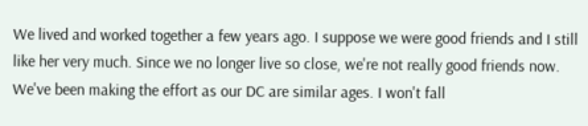We lived and worked together a few years ago. I suppose we were good friends and I still like her very much. Since we no longer live so close, we're not really good friends now. We've been making the effort as our DC are similar ages. I won't fall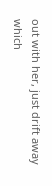out with her, just drift away which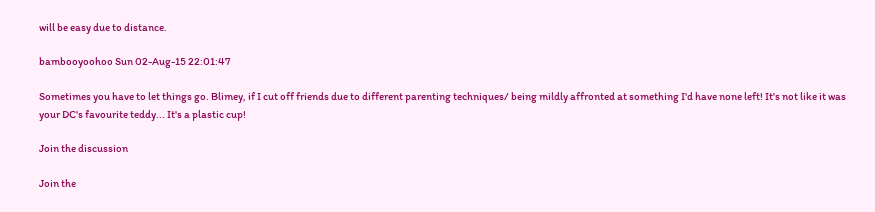will be easy due to distance.

bambooyoohoo Sun 02-Aug-15 22:01:47

Sometimes you have to let things go. Blimey, if I cut off friends due to different parenting techniques/ being mildly affronted at something I'd have none left! It's not like it was your DC's favourite teddy... It's a plastic cup!

Join the discussion

Join the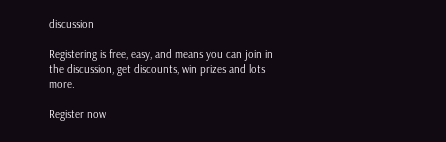discussion

Registering is free, easy, and means you can join in the discussion, get discounts, win prizes and lots more.

Register now